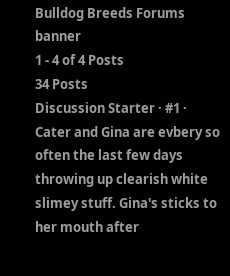Bulldog Breeds Forums banner
1 - 4 of 4 Posts
34 Posts
Discussion Starter · #1 ·
Cater and Gina are evbery so often the last few days throwing up clearish white slimey stuff. Gina's sticks to her mouth after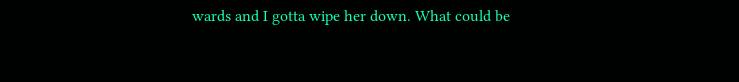wards and I gotta wipe her down. What could be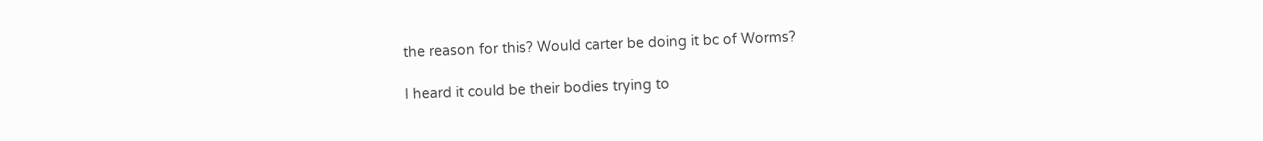the reason for this? Would carter be doing it bc of Worms?

I heard it could be their bodies trying to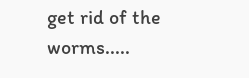get rid of the worms.....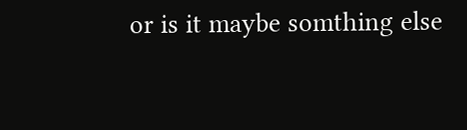or is it maybe somthing else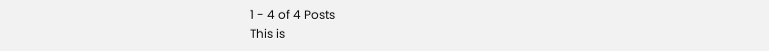1 - 4 of 4 Posts
This is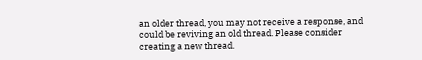an older thread, you may not receive a response, and could be reviving an old thread. Please consider creating a new thread.